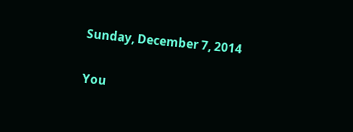Sunday, December 7, 2014


You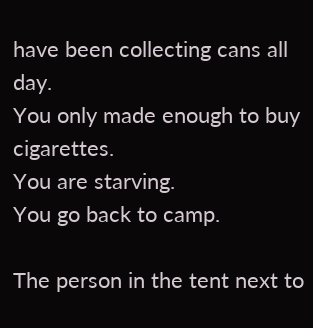have been collecting cans all day.
You only made enough to buy cigarettes.
You are starving.
You go back to camp.

The person in the tent next to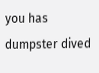you has dumpster dived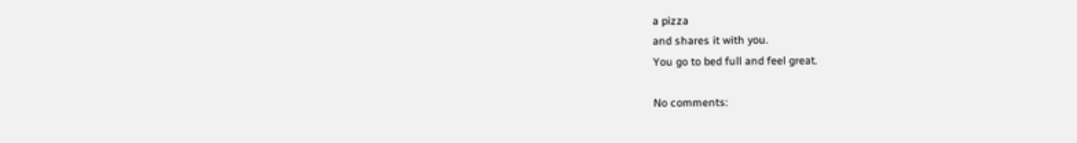a pizza
and shares it with you.
You go to bed full and feel great.

No comments: